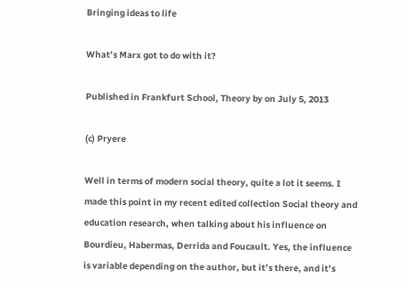Bringing ideas to life

What’s Marx got to do with it?

Published in Frankfurt School, Theory by on July 5, 2013

(c) Pryere

Well in terms of modern social theory, quite a lot it seems. I made this point in my recent edited collection Social theory and education research, when talking about his influence on Bourdieu, Habermas, Derrida and Foucault. Yes, the influence is variable depending on the author, but it’s there, and it’s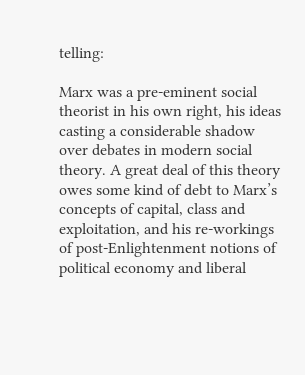telling:

Marx was a pre-eminent social theorist in his own right, his ideas casting a considerable shadow over debates in modern social theory. A great deal of this theory owes some kind of debt to Marx’s concepts of capital, class and exploitation, and his re-workings of post-Enlightenment notions of political economy and liberal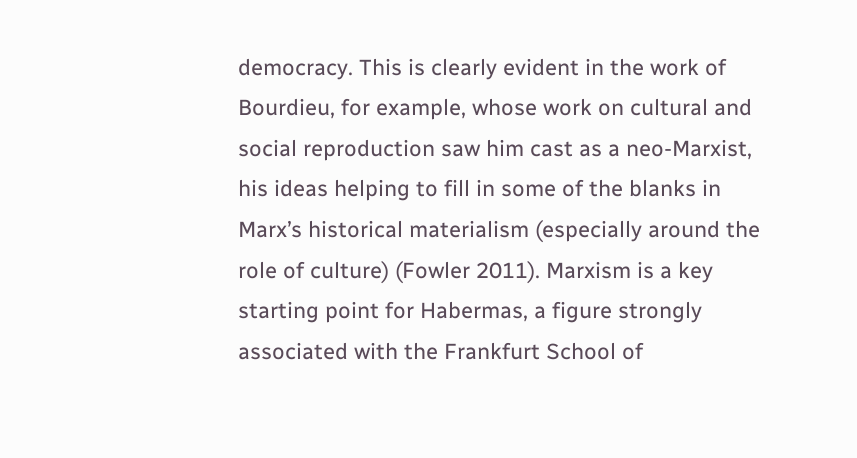democracy. This is clearly evident in the work of Bourdieu, for example, whose work on cultural and social reproduction saw him cast as a neo-Marxist, his ideas helping to fill in some of the blanks in Marx’s historical materialism (especially around the role of culture) (Fowler 2011). Marxism is a key starting point for Habermas, a figure strongly associated with the Frankfurt School of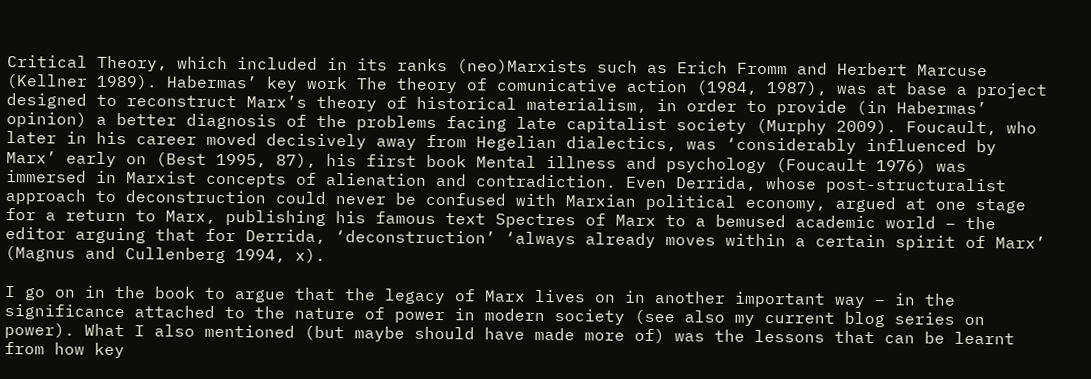Critical Theory, which included in its ranks (neo)Marxists such as Erich Fromm and Herbert Marcuse (Kellner 1989). Habermas’ key work The theory of comunicative action (1984, 1987), was at base a project designed to reconstruct Marx’s theory of historical materialism, in order to provide (in Habermas’ opinion) a better diagnosis of the problems facing late capitalist society (Murphy 2009). Foucault, who later in his career moved decisively away from Hegelian dialectics, was ‘considerably influenced by Marx’ early on (Best 1995, 87), his first book Mental illness and psychology (Foucault 1976) was immersed in Marxist concepts of alienation and contradiction. Even Derrida, whose post-structuralist approach to deconstruction could never be confused with Marxian political economy, argued at one stage for a return to Marx, publishing his famous text Spectres of Marx to a bemused academic world – the editor arguing that for Derrida, ‘deconstruction’ ‘always already moves within a certain spirit of Marx’ (Magnus and Cullenberg 1994, x).

I go on in the book to argue that the legacy of Marx lives on in another important way – in the significance attached to the nature of power in modern society (see also my current blog series on power). What I also mentioned (but maybe should have made more of) was the lessons that can be learnt from how key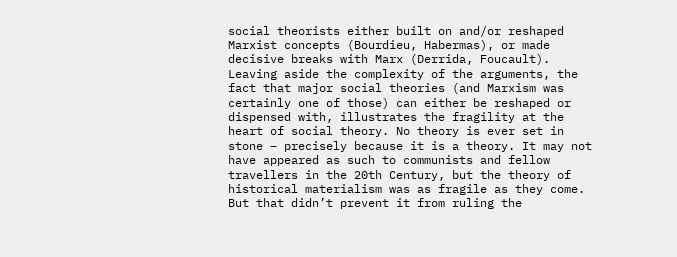social theorists either built on and/or reshaped Marxist concepts (Bourdieu, Habermas), or made decisive breaks with Marx (Derrida, Foucault). Leaving aside the complexity of the arguments, the fact that major social theories (and Marxism was certainly one of those) can either be reshaped or dispensed with, illustrates the fragility at the heart of social theory. No theory is ever set in stone – precisely because it is a theory. It may not have appeared as such to communists and fellow travellers in the 20th Century, but the theory of historical materialism was as fragile as they come. But that didn’t prevent it from ruling the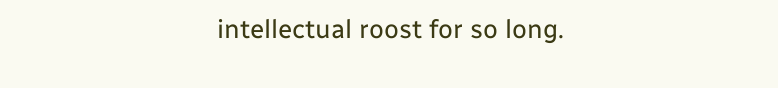intellectual roost for so long.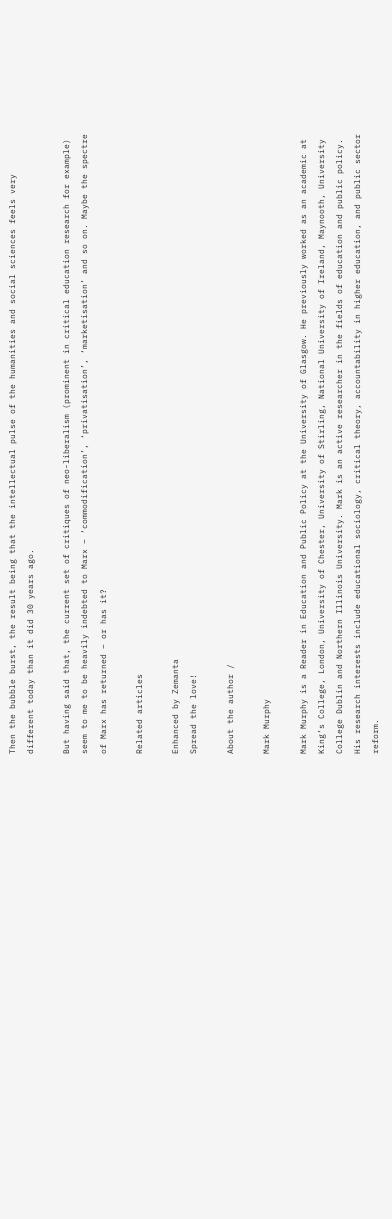Then the bubble burst, the result being that the intellectual pulse of the humanities and social sciences feels very different today than it did 30 years ago.

But having said that, the current set of critiques of neo-liberalism (prominent in critical education research for example) seem to me to be heavily indebted to Marx – ‘commodification’, ‘privatisation’, ‘marketisation’ and so on. Maybe the spectre of Marx has returned – or has it?

Related articles

Enhanced by Zemanta
Spread the love!

About the author /

Mark Murphy

Mark Murphy is a Reader in Education and Public Policy at the University of Glasgow. He previously worked as an academic at King’s College, London, University of Chester, University of Stirling, National University of Ireland, Maynooth, University College Dublin and Northern Illinois University. Mark is an active researcher in the fields of education and public policy. His research interests include educational sociology, critical theory, accountability in higher education, and public sector reform.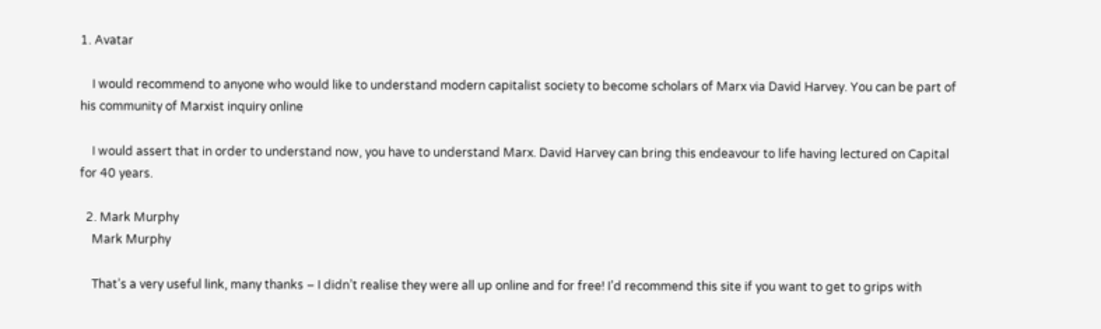1. Avatar

    I would recommend to anyone who would like to understand modern capitalist society to become scholars of Marx via David Harvey. You can be part of his community of Marxist inquiry online

    I would assert that in order to understand now, you have to understand Marx. David Harvey can bring this endeavour to life having lectured on Capital for 40 years.

  2. Mark Murphy
    Mark Murphy

    That’s a very useful link, many thanks – I didn’t realise they were all up online and for free! I’d recommend this site if you want to get to grips with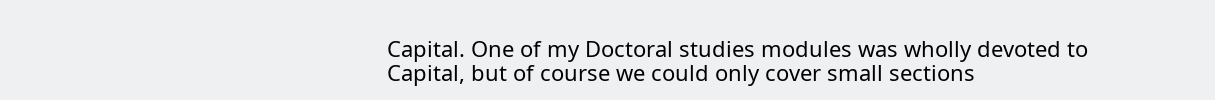Capital. One of my Doctoral studies modules was wholly devoted to Capital, but of course we could only cover small sections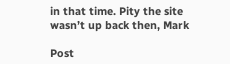in that time. Pity the site wasn’t up back then, Mark

Post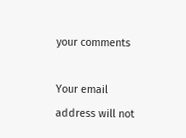your comments

Your email address will not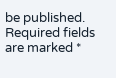be published. Required fields are marked *